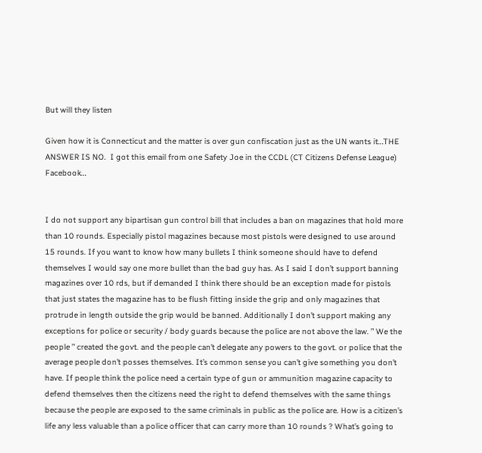But will they listen

Given how it is Connecticut and the matter is over gun confiscation just as the UN wants it…THE ANSWER IS NO.  I got this email from one Safety Joe in the CCDL (CT Citizens Defense League) Facebook…


I do not support any bipartisan gun control bill that includes a ban on magazines that hold more than 10 rounds. Especially pistol magazines because most pistols were designed to use around 15 rounds. If you want to know how many bullets I think someone should have to defend themselves I would say one more bullet than the bad guy has. As I said I don’t support banning magazines over 10 rds, but if demanded I think there should be an exception made for pistols that just states the magazine has to be flush fitting inside the grip and only magazines that protrude in length outside the grip would be banned. Additionally I don’t support making any exceptions for police or security / body guards because the police are not above the law. ” We the people ” created the govt. and the people can’t delegate any powers to the govt. or police that the average people don’t posses themselves. It’s common sense you can’t give something you don’t have. If people think the police need a certain type of gun or ammunition magazine capacity to defend themselves then the citizens need the right to defend themselves with the same things because the people are exposed to the same criminals in public as the police are. How is a citizen’s life any less valuable than a police officer that can carry more than 10 rounds ? What’s going to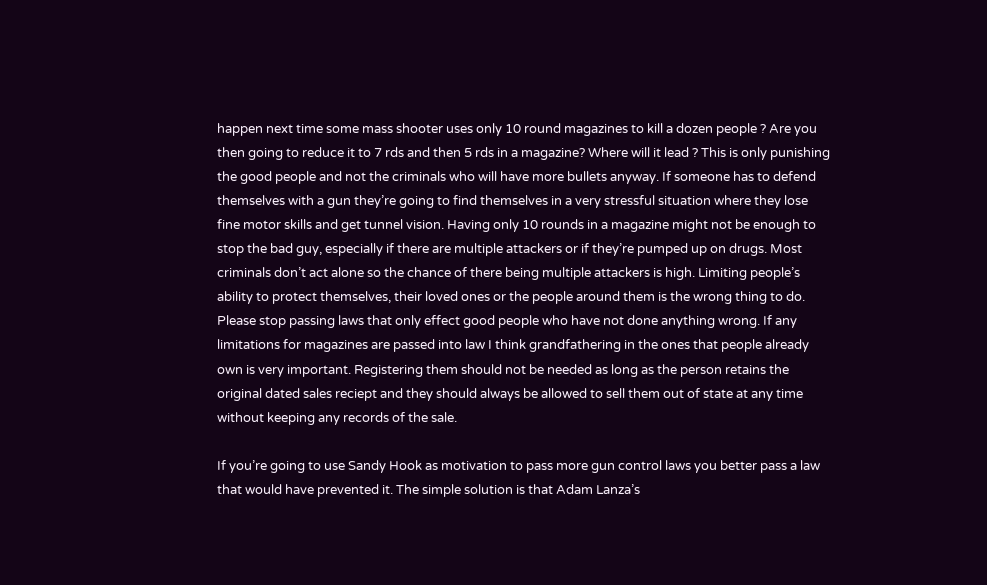happen next time some mass shooter uses only 10 round magazines to kill a dozen people ? Are you then going to reduce it to 7 rds and then 5 rds in a magazine? Where will it lead ? This is only punishing the good people and not the criminals who will have more bullets anyway. If someone has to defend themselves with a gun they’re going to find themselves in a very stressful situation where they lose fine motor skills and get tunnel vision. Having only 10 rounds in a magazine might not be enough to stop the bad guy, especially if there are multiple attackers or if they’re pumped up on drugs. Most criminals don’t act alone so the chance of there being multiple attackers is high. Limiting people’s ability to protect themselves, their loved ones or the people around them is the wrong thing to do. Please stop passing laws that only effect good people who have not done anything wrong. If any limitations for magazines are passed into law I think grandfathering in the ones that people already own is very important. Registering them should not be needed as long as the person retains the original dated sales reciept and they should always be allowed to sell them out of state at any time without keeping any records of the sale.

If you’re going to use Sandy Hook as motivation to pass more gun control laws you better pass a law that would have prevented it. The simple solution is that Adam Lanza’s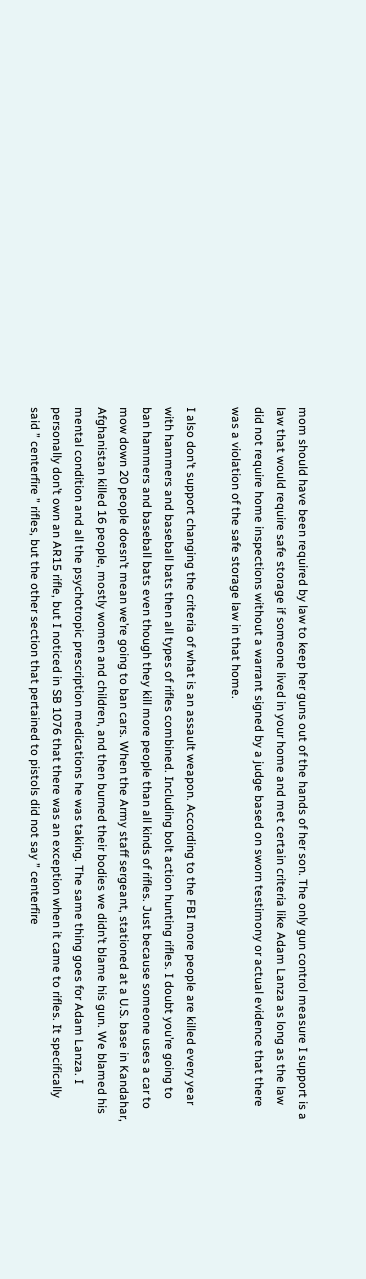mom should have been required by law to keep her guns out of the hands of her son. The only gun control measure I support is a law that would require safe storage if someone lived in your home and met certain criteria like Adam Lanza as long as the law did not require home inspections without a warrant signed by a judge based on sworn testimony or actual evidence that there was a violation of the safe storage law in that home.

I also don’t support changing the criteria of what is an assault weapon. According to the FBI more people are killed every year with hammers and baseball bats then all types of rifles combined. Including bolt action hunting rifles. I doubt you’re going to ban hammers and baseball bats even though they kill more people than all kinds of rifles. Just because someone uses a car to mow down 20 people doesn’t mean we’re going to ban cars. When the Army staff sergeant, stationed at a U.S. base in Kandahar, Afghanistan killed 16 people, mostly women and children, and then burned their bodies we didn’t blame his gun. We blamed his mental condition and all the psychotropic prescription medications he was taking. The same thing goes for Adam Lanza. I personally don’t own an AR15 rifle, but I noticed in SB 1076 that there was an exception when it came to rifles. It specifically said ” centerfire ” rifles, but the other section that pertained to pistols did not say ” centerfire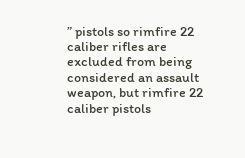” pistols so rimfire 22 caliber rifles are excluded from being considered an assault weapon, but rimfire 22 caliber pistols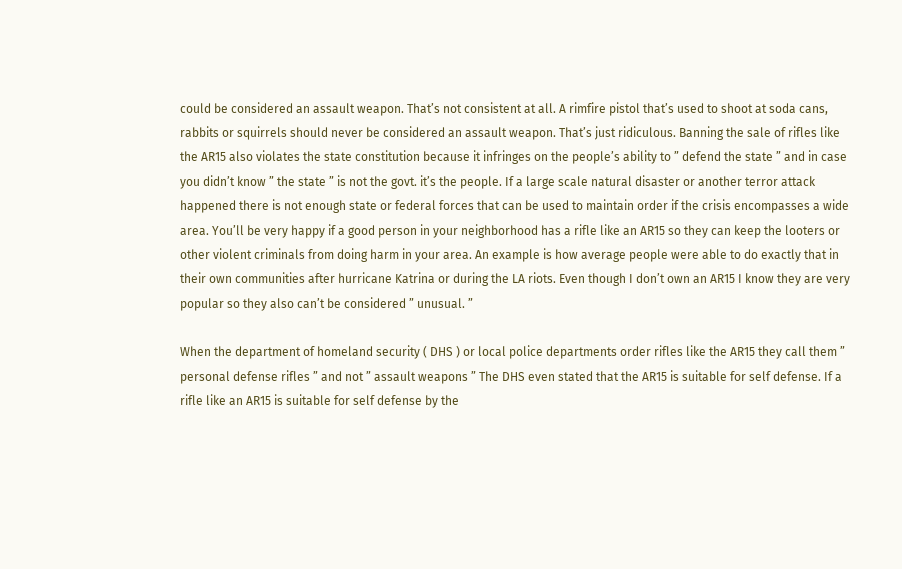could be considered an assault weapon. That’s not consistent at all. A rimfire pistol that’s used to shoot at soda cans, rabbits or squirrels should never be considered an assault weapon. That’s just ridiculous. Banning the sale of rifles like the AR15 also violates the state constitution because it infringes on the people’s ability to ” defend the state ” and in case you didn’t know ” the state ” is not the govt. it’s the people. If a large scale natural disaster or another terror attack happened there is not enough state or federal forces that can be used to maintain order if the crisis encompasses a wide area. You’ll be very happy if a good person in your neighborhood has a rifle like an AR15 so they can keep the looters or other violent criminals from doing harm in your area. An example is how average people were able to do exactly that in their own communities after hurricane Katrina or during the LA riots. Even though I don’t own an AR15 I know they are very popular so they also can’t be considered ” unusual. ”

When the department of homeland security ( DHS ) or local police departments order rifles like the AR15 they call them ” personal defense rifles ” and not ” assault weapons ” The DHS even stated that the AR15 is suitable for self defense. If a rifle like an AR15 is suitable for self defense by the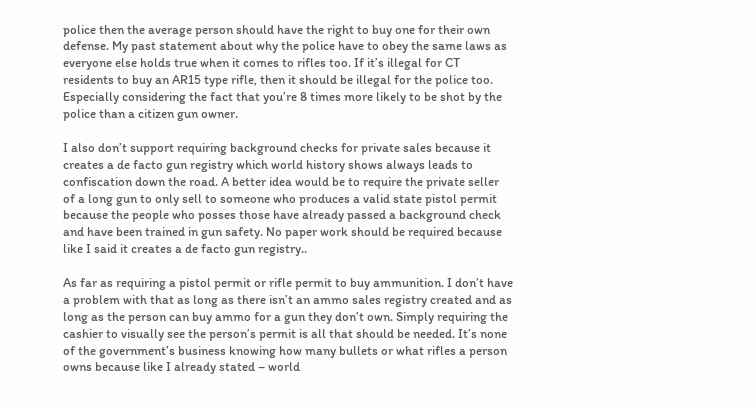police then the average person should have the right to buy one for their own defense. My past statement about why the police have to obey the same laws as everyone else holds true when it comes to rifles too. If it’s illegal for CT residents to buy an AR15 type rifle, then it should be illegal for the police too. Especially considering the fact that you’re 8 times more likely to be shot by the police than a citizen gun owner.

I also don’t support requiring background checks for private sales because it creates a de facto gun registry which world history shows always leads to confiscation down the road. A better idea would be to require the private seller of a long gun to only sell to someone who produces a valid state pistol permit because the people who posses those have already passed a background check and have been trained in gun safety. No paper work should be required because like I said it creates a de facto gun registry..

As far as requiring a pistol permit or rifle permit to buy ammunition. I don’t have a problem with that as long as there isn’t an ammo sales registry created and as long as the person can buy ammo for a gun they don’t own. Simply requiring the cashier to visually see the person’s permit is all that should be needed. It’s none of the government’s business knowing how many bullets or what rifles a person owns because like I already stated – world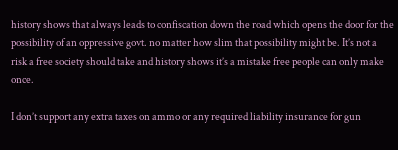history shows that always leads to confiscation down the road which opens the door for the possibility of an oppressive govt. no matter how slim that possibility might be. It’s not a risk a free society should take and history shows it’s a mistake free people can only make once.

I don’t support any extra taxes on ammo or any required liability insurance for gun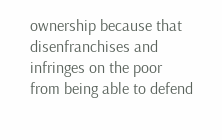ownership because that disenfranchises and infringes on the poor from being able to defend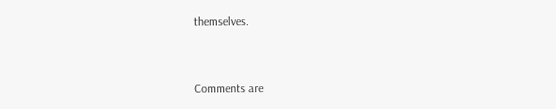themselves.



Comments are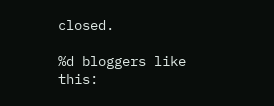closed.

%d bloggers like this: